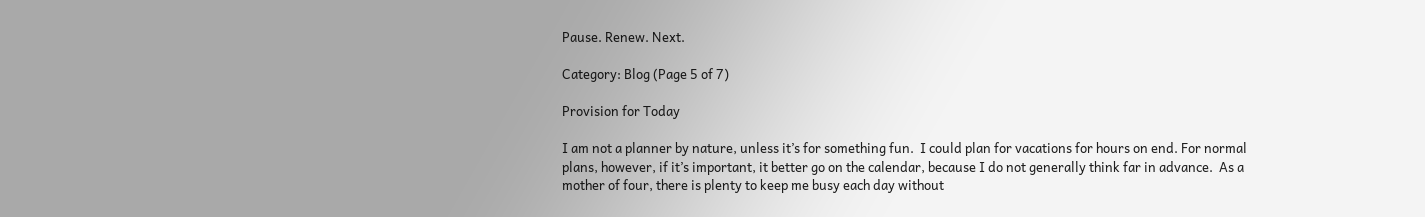Pause. Renew. Next.

Category: Blog (Page 5 of 7)

Provision for Today

I am not a planner by nature, unless it’s for something fun.  I could plan for vacations for hours on end. For normal plans, however, if it’s important, it better go on the calendar, because I do not generally think far in advance.  As a mother of four, there is plenty to keep me busy each day without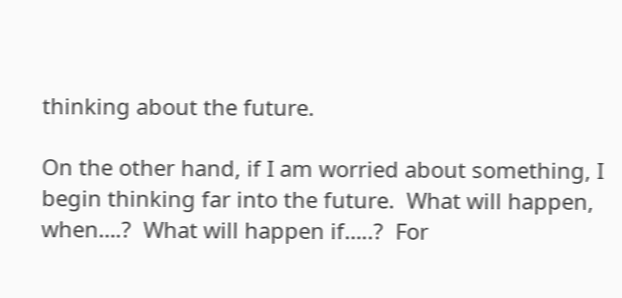thinking about the future.

On the other hand, if I am worried about something, I begin thinking far into the future.  What will happen, when….?  What will happen if…..?  For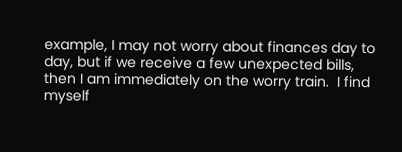example, I may not worry about finances day to day, but if we receive a few unexpected bills, then I am immediately on the worry train.  I find myself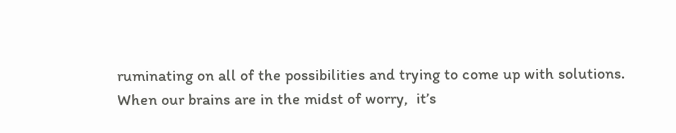ruminating on all of the possibilities and trying to come up with solutions. When our brains are in the midst of worry,  it’s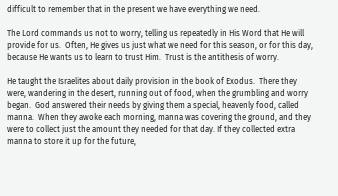difficult to remember that in the present we have everything we need.

The Lord commands us not to worry, telling us repeatedly in His Word that He will provide for us.  Often, He gives us just what we need for this season, or for this day, because He wants us to learn to trust Him.  Trust is the antithesis of worry.

He taught the Israelites about daily provision in the book of Exodus.  There they were, wandering in the desert, running out of food, when the grumbling and worry began.  God answered their needs by giving them a special, heavenly food, called manna.  When they awoke each morning, manna was covering the ground, and they were to collect just the amount they needed for that day. If they collected extra manna to store it up for the future,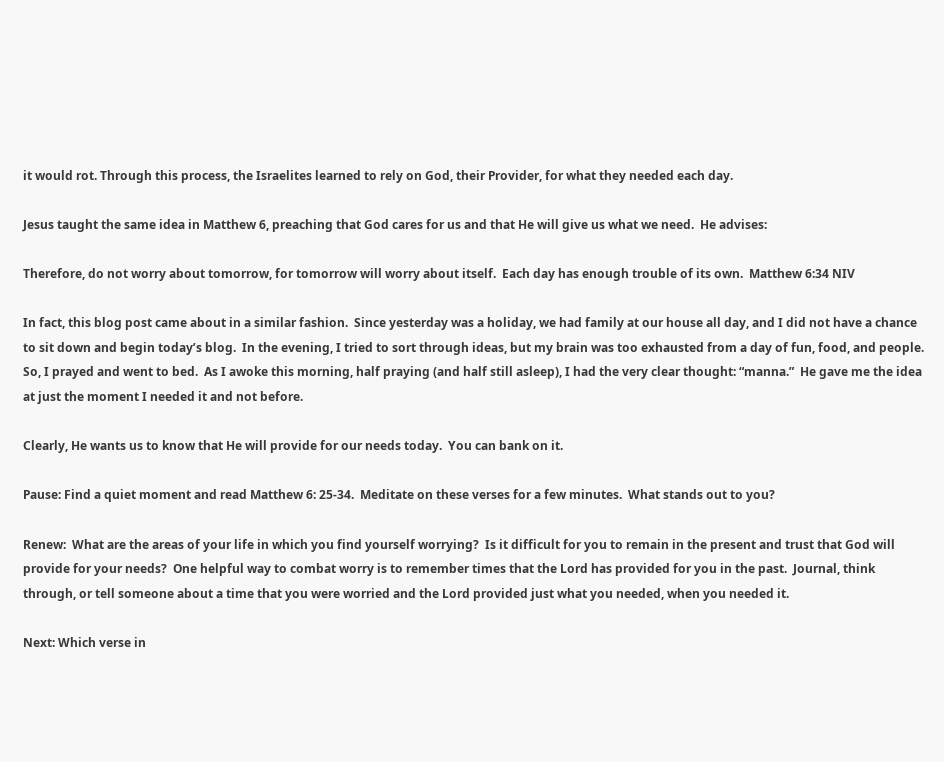it would rot. Through this process, the Israelites learned to rely on God, their Provider, for what they needed each day.

Jesus taught the same idea in Matthew 6, preaching that God cares for us and that He will give us what we need.  He advises:

Therefore, do not worry about tomorrow, for tomorrow will worry about itself.  Each day has enough trouble of its own.  Matthew 6:34 NIV

In fact, this blog post came about in a similar fashion.  Since yesterday was a holiday, we had family at our house all day, and I did not have a chance to sit down and begin today’s blog.  In the evening, I tried to sort through ideas, but my brain was too exhausted from a day of fun, food, and people.  So, I prayed and went to bed.  As I awoke this morning, half praying (and half still asleep), I had the very clear thought: “manna.”  He gave me the idea at just the moment I needed it and not before.

Clearly, He wants us to know that He will provide for our needs today.  You can bank on it.

Pause: Find a quiet moment and read Matthew 6: 25-34.  Meditate on these verses for a few minutes.  What stands out to you?

Renew:  What are the areas of your life in which you find yourself worrying?  Is it difficult for you to remain in the present and trust that God will provide for your needs?  One helpful way to combat worry is to remember times that the Lord has provided for you in the past.  Journal, think through, or tell someone about a time that you were worried and the Lord provided just what you needed, when you needed it.

Next: Which verse in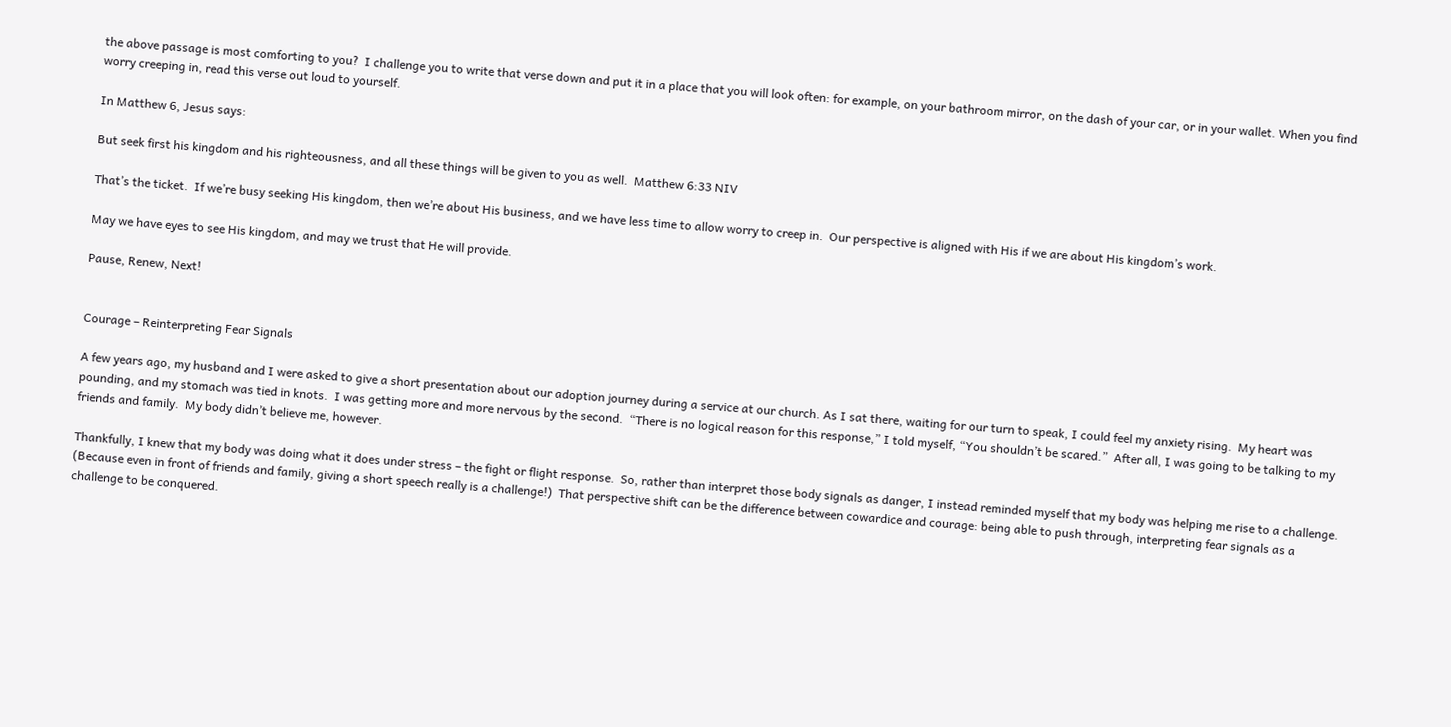the above passage is most comforting to you?  I challenge you to write that verse down and put it in a place that you will look often: for example, on your bathroom mirror, on the dash of your car, or in your wallet. When you find worry creeping in, read this verse out loud to yourself.

In Matthew 6, Jesus says:

But seek first his kingdom and his righteousness, and all these things will be given to you as well.  Matthew 6:33 NIV

That’s the ticket.  If we’re busy seeking His kingdom, then we’re about His business, and we have less time to allow worry to creep in.  Our perspective is aligned with His if we are about His kingdom’s work.

May we have eyes to see His kingdom, and may we trust that He will provide.

Pause, Renew, Next!


Courage – Reinterpreting Fear Signals

A few years ago, my husband and I were asked to give a short presentation about our adoption journey during a service at our church. As I sat there, waiting for our turn to speak, I could feel my anxiety rising.  My heart was pounding, and my stomach was tied in knots.  I was getting more and more nervous by the second.  “There is no logical reason for this response,” I told myself, “You shouldn’t be scared.”  After all, I was going to be talking to my friends and family.  My body didn’t believe me, however.

Thankfully, I knew that my body was doing what it does under stress – the fight or flight response.  So, rather than interpret those body signals as danger, I instead reminded myself that my body was helping me rise to a challenge.  (Because even in front of friends and family, giving a short speech really is a challenge!)  That perspective shift can be the difference between cowardice and courage: being able to push through, interpreting fear signals as a challenge to be conquered.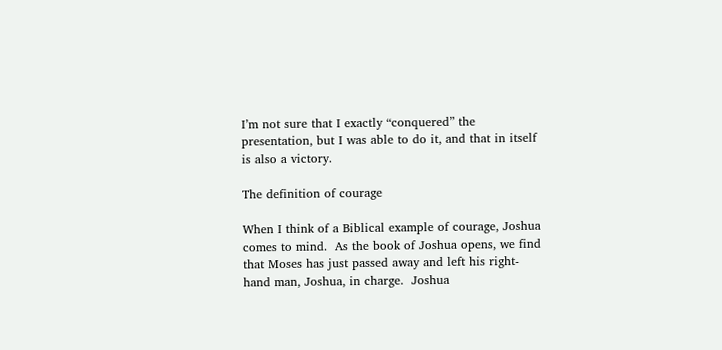I’m not sure that I exactly “conquered” the presentation, but I was able to do it, and that in itself is also a victory.

The definition of courage

When I think of a Biblical example of courage, Joshua comes to mind.  As the book of Joshua opens, we find that Moses has just passed away and left his right-hand man, Joshua, in charge.  Joshua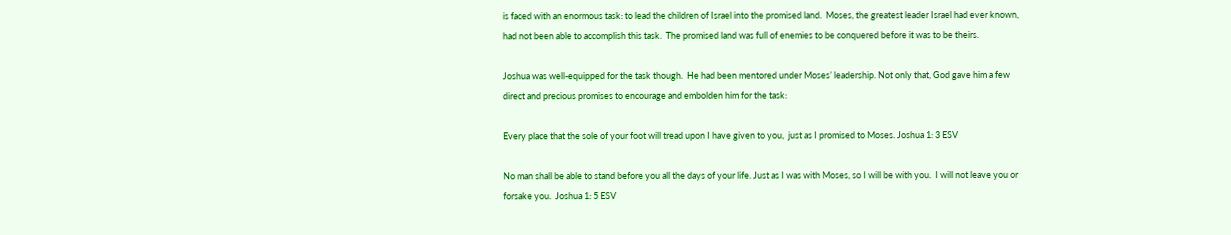is faced with an enormous task: to lead the children of Israel into the promised land.  Moses, the greatest leader Israel had ever known, had not been able to accomplish this task.  The promised land was full of enemies to be conquered before it was to be theirs.

Joshua was well-equipped for the task though.  He had been mentored under Moses’ leadership. Not only that, God gave him a few direct and precious promises to encourage and embolden him for the task:

Every place that the sole of your foot will tread upon I have given to you,  just as I promised to Moses. Joshua 1: 3 ESV

No man shall be able to stand before you all the days of your life. Just as I was with Moses, so I will be with you.  I will not leave you or forsake you.  Joshua 1: 5 ESV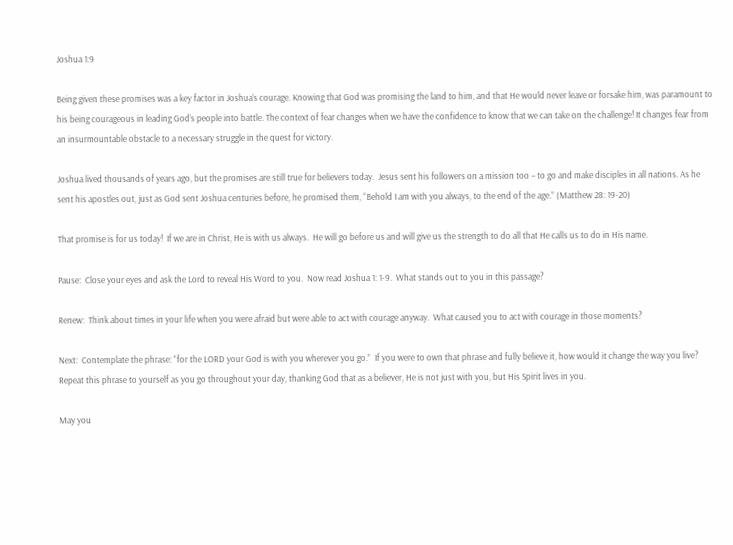Joshua 1:9

Being given these promises was a key factor in Joshua’s courage. Knowing that God was promising the land to him, and that He would never leave or forsake him, was paramount to his being courageous in leading God’s people into battle. The context of fear changes when we have the confidence to know that we can take on the challenge! It changes fear from an insurmountable obstacle to a necessary struggle in the quest for victory.

Joshua lived thousands of years ago, but the promises are still true for believers today.  Jesus sent his followers on a mission too – to go and make disciples in all nations. As he sent his apostles out, just as God sent Joshua centuries before, he promised them, “Behold I am with you always, to the end of the age.” (Matthew 28: 19-20)

That promise is for us today!  If we are in Christ, He is with us always.  He will go before us and will give us the strength to do all that He calls us to do in His name.

Pause:  Close your eyes and ask the Lord to reveal His Word to you.  Now read Joshua 1: 1-9.  What stands out to you in this passage?

Renew:  Think about times in your life when you were afraid but were able to act with courage anyway.  What caused you to act with courage in those moments?

Next:  Contemplate the phrase: “for the LORD your God is with you wherever you go.”  If you were to own that phrase and fully believe it, how would it change the way you live? Repeat this phrase to yourself as you go throughout your day, thanking God that as a believer, He is not just with you, but His Spirit lives in you.

May you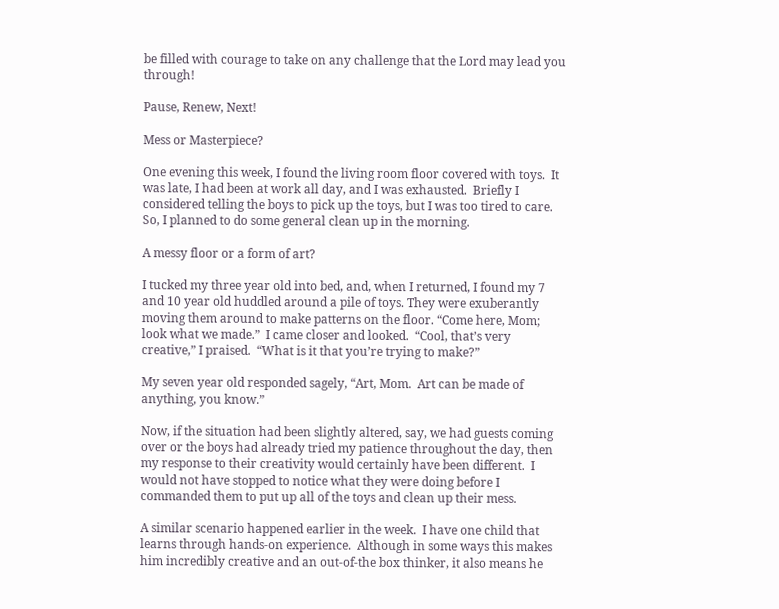be filled with courage to take on any challenge that the Lord may lead you through!

Pause, Renew, Next!

Mess or Masterpiece?

One evening this week, I found the living room floor covered with toys.  It was late, I had been at work all day, and I was exhausted.  Briefly I considered telling the boys to pick up the toys, but I was too tired to care. So, I planned to do some general clean up in the morning.

A messy floor or a form of art?

I tucked my three year old into bed, and, when I returned, I found my 7 and 10 year old huddled around a pile of toys. They were exuberantly moving them around to make patterns on the floor. “Come here, Mom; look what we made.”  I came closer and looked.  “Cool, that’s very creative,” I praised.  “What is it that you’re trying to make?”

My seven year old responded sagely, “Art, Mom.  Art can be made of anything, you know.”

Now, if the situation had been slightly altered, say, we had guests coming over or the boys had already tried my patience throughout the day, then my response to their creativity would certainly have been different.  I would not have stopped to notice what they were doing before I commanded them to put up all of the toys and clean up their mess.

A similar scenario happened earlier in the week.  I have one child that learns through hands-on experience.  Although in some ways this makes him incredibly creative and an out-of-the box thinker, it also means he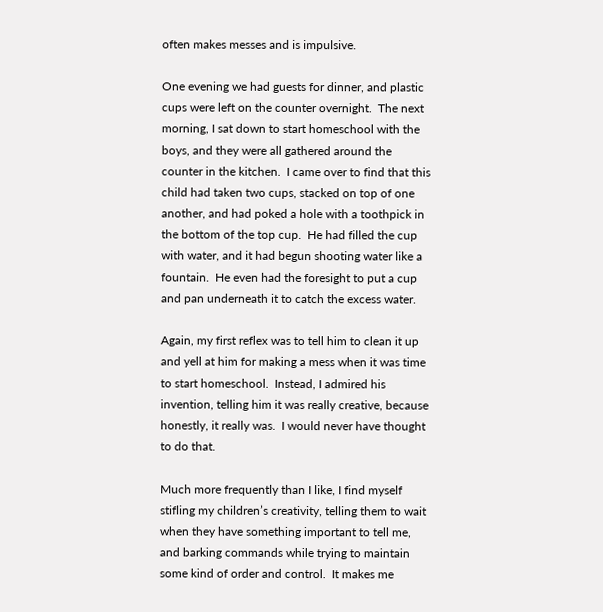often makes messes and is impulsive.

One evening we had guests for dinner, and plastic cups were left on the counter overnight.  The next morning, I sat down to start homeschool with the boys, and they were all gathered around the counter in the kitchen.  I came over to find that this child had taken two cups, stacked on top of one another, and had poked a hole with a toothpick in the bottom of the top cup.  He had filled the cup with water, and it had begun shooting water like a fountain.  He even had the foresight to put a cup and pan underneath it to catch the excess water.

Again, my first reflex was to tell him to clean it up and yell at him for making a mess when it was time to start homeschool.  Instead, I admired his invention, telling him it was really creative, because honestly, it really was.  I would never have thought to do that.

Much more frequently than I like, I find myself stifling my children’s creativity, telling them to wait when they have something important to tell me, and barking commands while trying to maintain some kind of order and control.  It makes me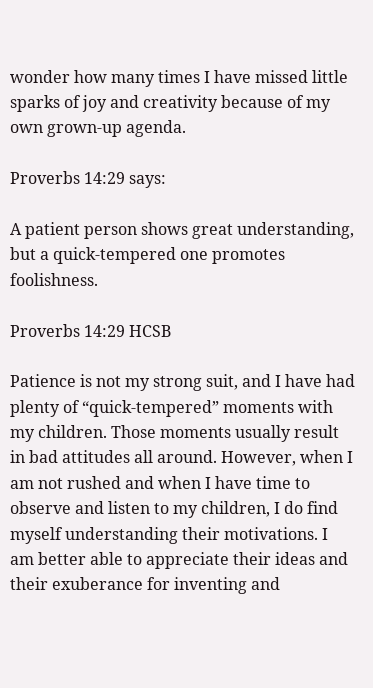wonder how many times I have missed little sparks of joy and creativity because of my own grown-up agenda.

Proverbs 14:29 says:

A patient person shows great understanding, but a quick-tempered one promotes foolishness.

Proverbs 14:29 HCSB

Patience is not my strong suit, and I have had plenty of “quick-tempered” moments with my children. Those moments usually result in bad attitudes all around. However, when I am not rushed and when I have time to observe and listen to my children, I do find myself understanding their motivations. I am better able to appreciate their ideas and their exuberance for inventing and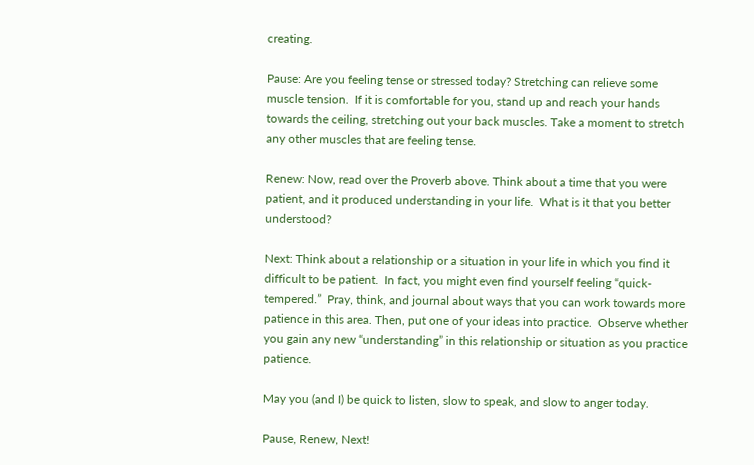creating.

Pause: Are you feeling tense or stressed today? Stretching can relieve some muscle tension.  If it is comfortable for you, stand up and reach your hands towards the ceiling, stretching out your back muscles. Take a moment to stretch any other muscles that are feeling tense.

Renew: Now, read over the Proverb above. Think about a time that you were patient, and it produced understanding in your life.  What is it that you better understood?

Next: Think about a relationship or a situation in your life in which you find it difficult to be patient.  In fact, you might even find yourself feeling “quick-tempered.”  Pray, think, and journal about ways that you can work towards more patience in this area. Then, put one of your ideas into practice.  Observe whether you gain any new “understanding” in this relationship or situation as you practice patience.

May you (and I) be quick to listen, slow to speak, and slow to anger today.

Pause, Renew, Next!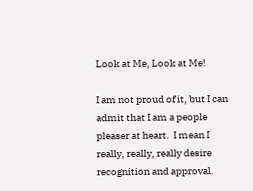Look at Me, Look at Me!

I am not proud of it, but I can admit that I am a people pleaser at heart.  I mean I really, really, really desire recognition and approval.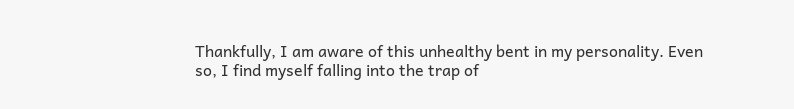Thankfully, I am aware of this unhealthy bent in my personality. Even so, I find myself falling into the trap of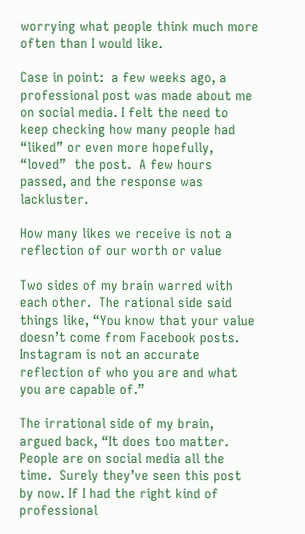worrying what people think much more often than I would like.

Case in point:  a few weeks ago, a professional post was made about me on social media. I felt the need to keep checking how many people had “liked” or even more hopefully, “loved”  the post.  A few hours passed, and the response was lackluster.

How many likes we receive is not a reflection of our worth or value

Two sides of my brain warred with each other.  The rational side said things like, “You know that your value doesn’t come from Facebook posts.  Instagram is not an accurate reflection of who you are and what you are capable of.”

The irrational side of my brain, argued back, “It does too matter. People are on social media all the time.  Surely they’ve seen this post by now. If I had the right kind of professional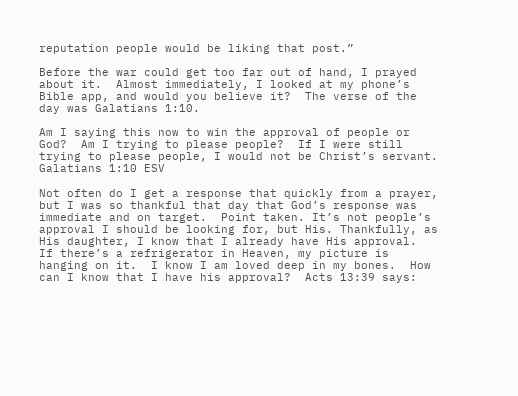reputation people would be liking that post.”

Before the war could get too far out of hand, I prayed about it.  Almost immediately, I looked at my phone’s Bible app, and would you believe it?  The verse of the day was Galatians 1:10.

Am I saying this now to win the approval of people or God?  Am I trying to please people?  If I were still trying to please people, I would not be Christ’s servant.  Galatians 1:10 ESV

Not often do I get a response that quickly from a prayer, but I was so thankful that day that God’s response was immediate and on target.  Point taken. It’s not people’s approval I should be looking for, but His. Thankfully, as His daughter, I know that I already have His approval.  If there’s a refrigerator in Heaven, my picture is hanging on it.  I know I am loved deep in my bones.  How can I know that I have his approval?  Acts 13:39 says: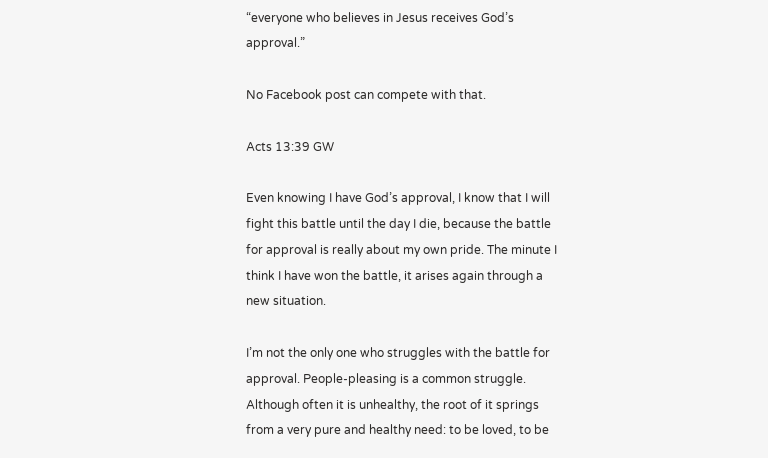“everyone who believes in Jesus receives God’s approval.”

No Facebook post can compete with that.

Acts 13:39 GW

Even knowing I have God’s approval, I know that I will fight this battle until the day I die, because the battle for approval is really about my own pride. The minute I think I have won the battle, it arises again through a new situation.

I’m not the only one who struggles with the battle for approval. People-pleasing is a common struggle.  Although often it is unhealthy, the root of it springs from a very pure and healthy need: to be loved, to be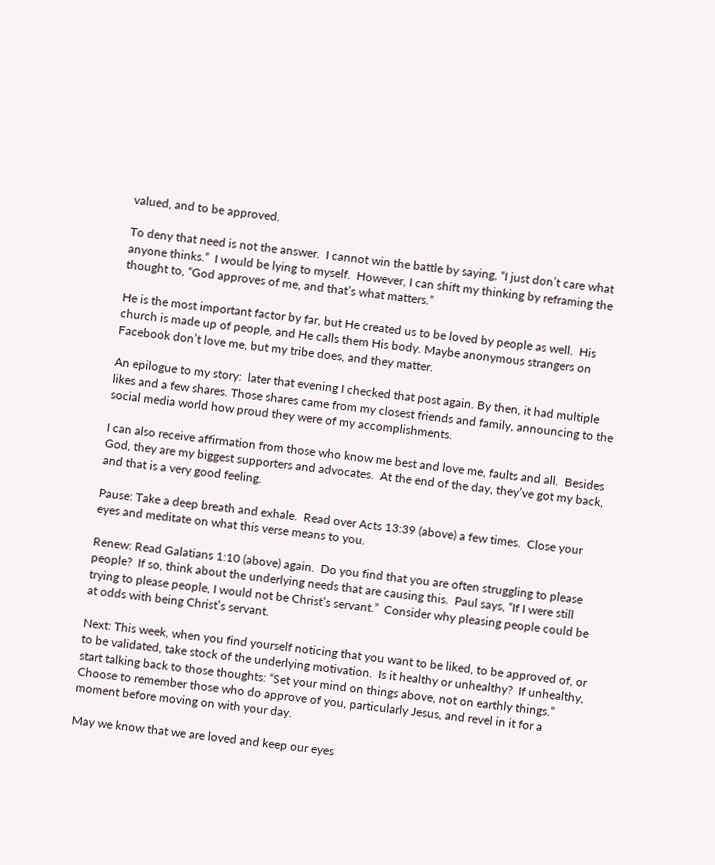valued, and to be approved.

To deny that need is not the answer.  I cannot win the battle by saying, “I just don’t care what anyone thinks.”  I would be lying to myself.  However, I can shift my thinking by reframing the thought to, “God approves of me, and that’s what matters.”

He is the most important factor by far, but He created us to be loved by people as well.  His church is made up of people, and He calls them His body. Maybe anonymous strangers on Facebook don’t love me, but my tribe does, and they matter.

An epilogue to my story:  later that evening I checked that post again. By then, it had multiple likes and a few shares. Those shares came from my closest friends and family, announcing to the social media world how proud they were of my accomplishments.

I can also receive affirmation from those who know me best and love me, faults and all.  Besides God, they are my biggest supporters and advocates.  At the end of the day, they’ve got my back, and that is a very good feeling.

Pause: Take a deep breath and exhale.  Read over Acts 13:39 (above) a few times.  Close your eyes and meditate on what this verse means to you.

Renew: Read Galatians 1:10 (above) again.  Do you find that you are often struggling to please people?  If so, think about the underlying needs that are causing this.  Paul says, “If I were still trying to please people, I would not be Christ’s servant.”  Consider why pleasing people could be at odds with being Christ’s servant.

Next: This week, when you find yourself noticing that you want to be liked, to be approved of, or to be validated, take stock of the underlying motivation.  Is it healthy or unhealthy?  If unhealthy, start talking back to those thoughts: “Set your mind on things above, not on earthly things.”  Choose to remember those who do approve of you, particularly Jesus, and revel in it for a moment before moving on with your day.

May we know that we are loved and keep our eyes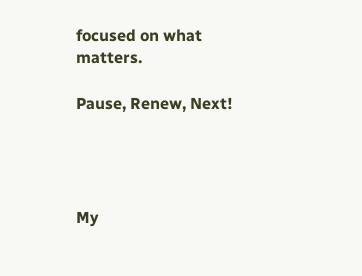focused on what matters.

Pause, Renew, Next!




My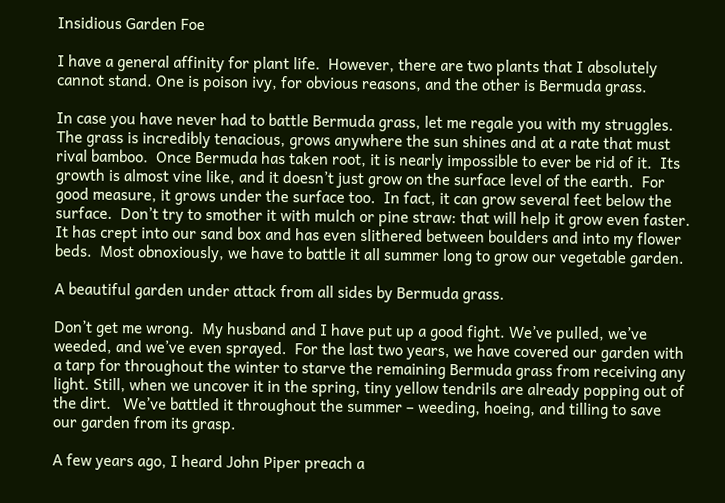Insidious Garden Foe

I have a general affinity for plant life.  However, there are two plants that I absolutely cannot stand. One is poison ivy, for obvious reasons, and the other is Bermuda grass.

In case you have never had to battle Bermuda grass, let me regale you with my struggles.  The grass is incredibly tenacious, grows anywhere the sun shines and at a rate that must rival bamboo.  Once Bermuda has taken root, it is nearly impossible to ever be rid of it.  Its growth is almost vine like, and it doesn’t just grow on the surface level of the earth.  For good measure, it grows under the surface too.  In fact, it can grow several feet below the surface.  Don’t try to smother it with mulch or pine straw: that will help it grow even faster.  It has crept into our sand box and has even slithered between boulders and into my flower beds.  Most obnoxiously, we have to battle it all summer long to grow our vegetable garden.

A beautiful garden under attack from all sides by Bermuda grass.

Don’t get me wrong.  My husband and I have put up a good fight. We’ve pulled, we’ve weeded, and we’ve even sprayed.  For the last two years, we have covered our garden with a tarp for throughout the winter to starve the remaining Bermuda grass from receiving any light. Still, when we uncover it in the spring, tiny yellow tendrils are already popping out of the dirt.   We’ve battled it throughout the summer – weeding, hoeing, and tilling to save our garden from its grasp.

A few years ago, I heard John Piper preach a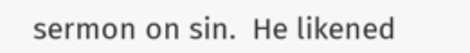sermon on sin.  He likened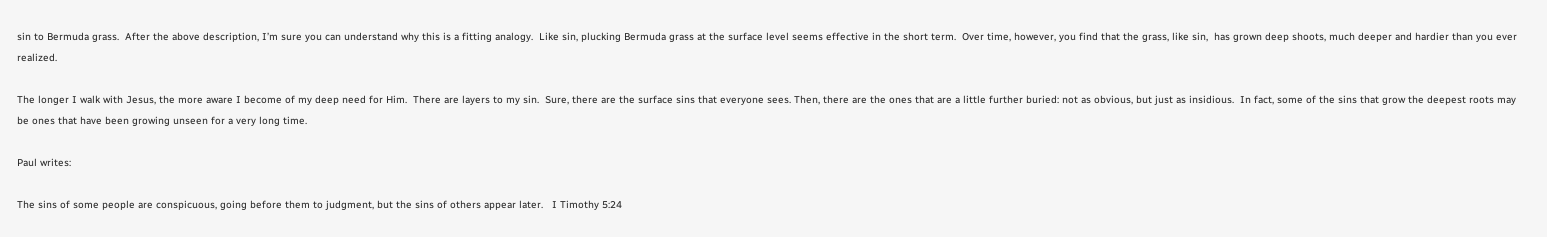sin to Bermuda grass.  After the above description, I’m sure you can understand why this is a fitting analogy.  Like sin, plucking Bermuda grass at the surface level seems effective in the short term.  Over time, however, you find that the grass, like sin,  has grown deep shoots, much deeper and hardier than you ever realized.

The longer I walk with Jesus, the more aware I become of my deep need for Him.  There are layers to my sin.  Sure, there are the surface sins that everyone sees. Then, there are the ones that are a little further buried: not as obvious, but just as insidious.  In fact, some of the sins that grow the deepest roots may be ones that have been growing unseen for a very long time.

Paul writes:

The sins of some people are conspicuous, going before them to judgment, but the sins of others appear later.   I Timothy 5:24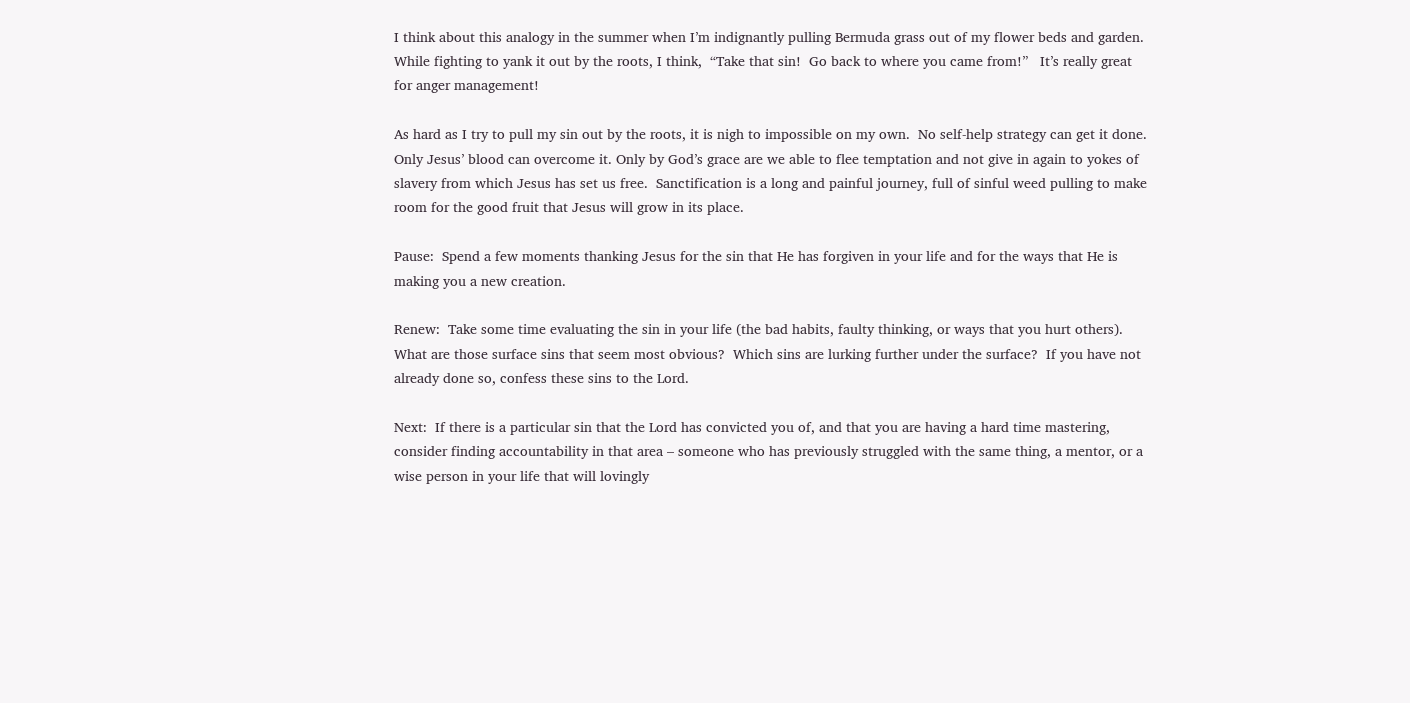I think about this analogy in the summer when I’m indignantly pulling Bermuda grass out of my flower beds and garden.  While fighting to yank it out by the roots, I think,  “Take that sin!  Go back to where you came from!”   It’s really great for anger management!

As hard as I try to pull my sin out by the roots, it is nigh to impossible on my own.  No self-help strategy can get it done.  Only Jesus’ blood can overcome it. Only by God’s grace are we able to flee temptation and not give in again to yokes of slavery from which Jesus has set us free.  Sanctification is a long and painful journey, full of sinful weed pulling to make room for the good fruit that Jesus will grow in its place.

Pause:  Spend a few moments thanking Jesus for the sin that He has forgiven in your life and for the ways that He is making you a new creation.

Renew:  Take some time evaluating the sin in your life (the bad habits, faulty thinking, or ways that you hurt others).  What are those surface sins that seem most obvious?  Which sins are lurking further under the surface?  If you have not already done so, confess these sins to the Lord.

Next:  If there is a particular sin that the Lord has convicted you of, and that you are having a hard time mastering, consider finding accountability in that area – someone who has previously struggled with the same thing, a mentor, or a wise person in your life that will lovingly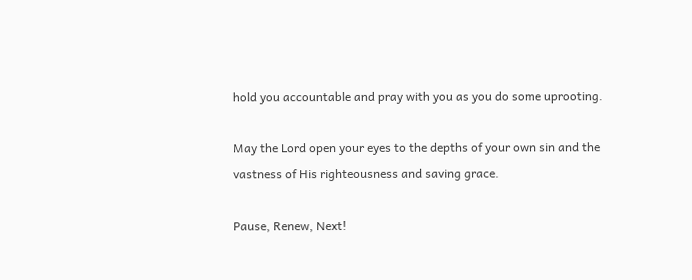hold you accountable and pray with you as you do some uprooting.

May the Lord open your eyes to the depths of your own sin and the vastness of His righteousness and saving grace.

Pause, Renew, Next!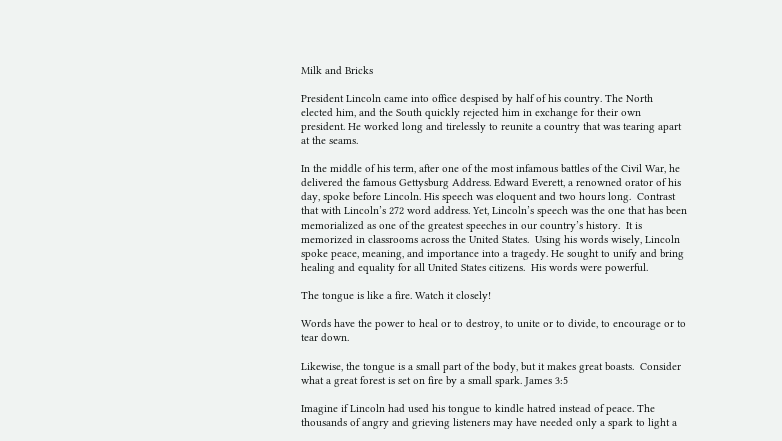Milk and Bricks

President Lincoln came into office despised by half of his country. The North elected him, and the South quickly rejected him in exchange for their own president. He worked long and tirelessly to reunite a country that was tearing apart at the seams.

In the middle of his term, after one of the most infamous battles of the Civil War, he delivered the famous Gettysburg Address. Edward Everett, a renowned orator of his day, spoke before Lincoln. His speech was eloquent and two hours long.  Contrast that with Lincoln’s 272 word address. Yet, Lincoln’s speech was the one that has been memorialized as one of the greatest speeches in our country’s history.  It is memorized in classrooms across the United States.  Using his words wisely, Lincoln spoke peace, meaning, and importance into a tragedy. He sought to unify and bring healing and equality for all United States citizens.  His words were powerful.

The tongue is like a fire. Watch it closely!

Words have the power to heal or to destroy, to unite or to divide, to encourage or to tear down.

Likewise, the tongue is a small part of the body, but it makes great boasts.  Consider what a great forest is set on fire by a small spark. James 3:5

Imagine if Lincoln had used his tongue to kindle hatred instead of peace. The thousands of angry and grieving listeners may have needed only a spark to light a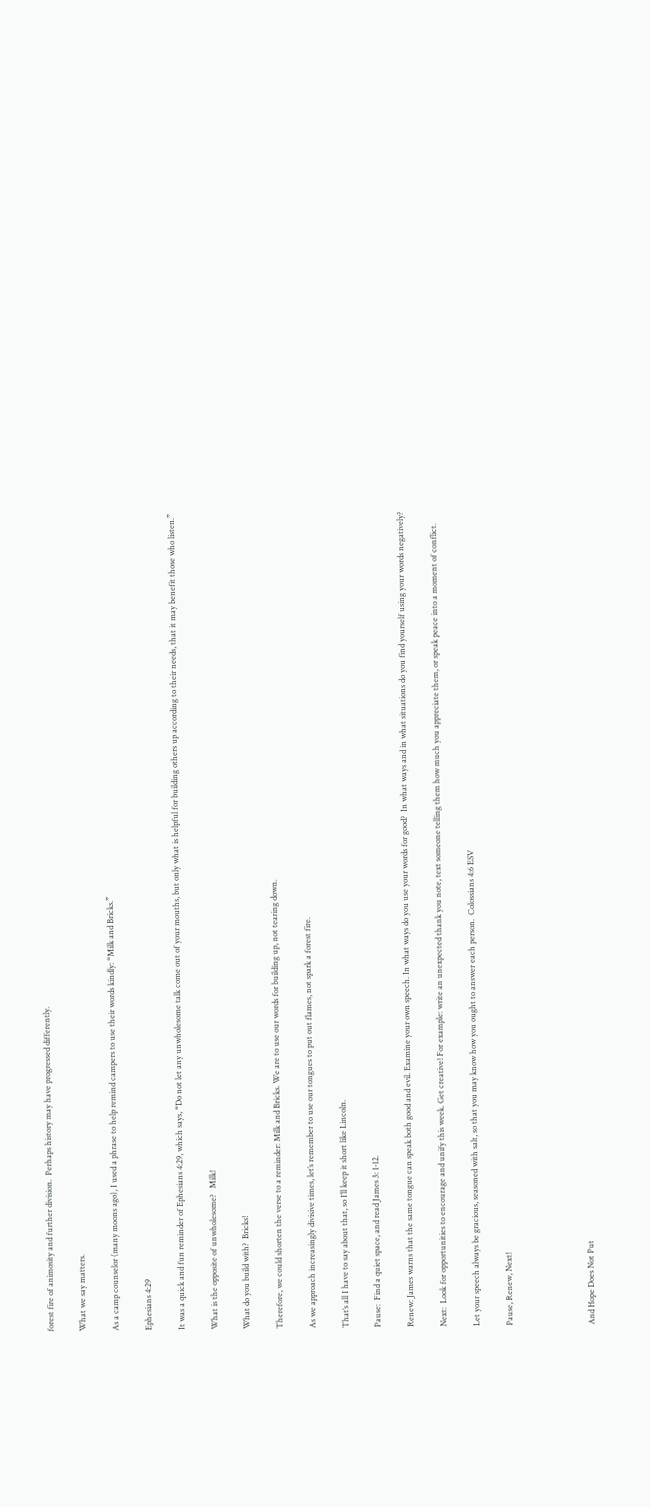forest fire of animosity and further division.  Perhaps history may have progressed differently.

What we say matters.

As a camp counselor (many moons ago), I used a phrase to help remind campers to use their words kindly: “Milk and Bricks.”

Ephesians 4:29

It was a quick and fun reminder of Ephesians 4:29, which says, “Do not let any unwholesome talk come out of your mouths, but only what is helpful for building others up according to their needs, that it may benefit those who listen.”

What is the opposite of unwholesome?   Milk!

What do you build with?  Bricks!

Therefore, we could shorten the verse to a reminder: Milk and Bricks. We are to use our words for building up, not tearing down.

As we approach increasingly divisive times, let’s remember to use our tongues to put out flames, not spark a forest fire.

That’s all I have to say about that, so I’ll keep it short like Lincoln.

Pause:  Find a quiet space, and read James 3: 1-12.

Renew: James warns that the same tongue can speak both good and evil. Examine your own speech. In what ways do you use your words for good?  In what ways and in what situations do you find yourself using your words negatively?

Next:  Look for opportunities to encourage and unify this week. Get creative! For example: write an unexpected thank you note, text someone telling them how much you appreciate them, or speak peace into a moment of conflict.

Let your speech always be gracious, seasoned with salt, so that you may know how you ought to answer each person.  Colossians 4:6 ESV

Pause, Renew, Next!




And Hope Does Not Put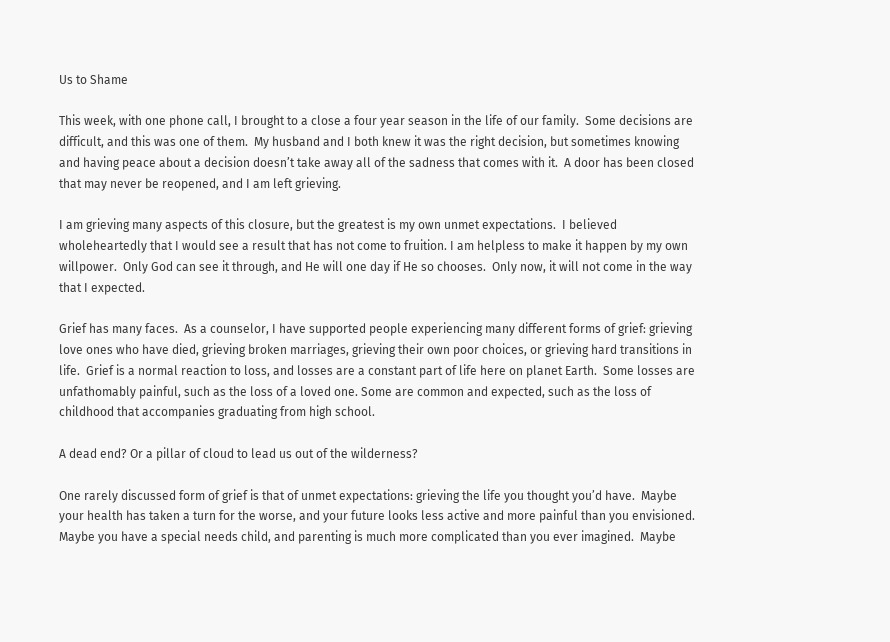Us to Shame

This week, with one phone call, I brought to a close a four year season in the life of our family.  Some decisions are difficult, and this was one of them.  My husband and I both knew it was the right decision, but sometimes knowing and having peace about a decision doesn’t take away all of the sadness that comes with it.  A door has been closed that may never be reopened, and I am left grieving.

I am grieving many aspects of this closure, but the greatest is my own unmet expectations.  I believed wholeheartedly that I would see a result that has not come to fruition. I am helpless to make it happen by my own willpower.  Only God can see it through, and He will one day if He so chooses.  Only now, it will not come in the way that I expected.

Grief has many faces.  As a counselor, I have supported people experiencing many different forms of grief: grieving love ones who have died, grieving broken marriages, grieving their own poor choices, or grieving hard transitions in life.  Grief is a normal reaction to loss, and losses are a constant part of life here on planet Earth.  Some losses are unfathomably painful, such as the loss of a loved one. Some are common and expected, such as the loss of childhood that accompanies graduating from high school.

A dead end? Or a pillar of cloud to lead us out of the wilderness?

One rarely discussed form of grief is that of unmet expectations: grieving the life you thought you’d have.  Maybe your health has taken a turn for the worse, and your future looks less active and more painful than you envisioned.  Maybe you have a special needs child, and parenting is much more complicated than you ever imagined.  Maybe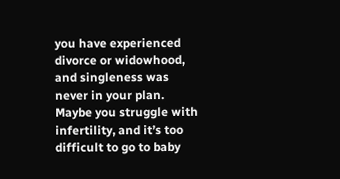you have experienced divorce or widowhood, and singleness was never in your plan.  Maybe you struggle with infertility, and it’s too difficult to go to baby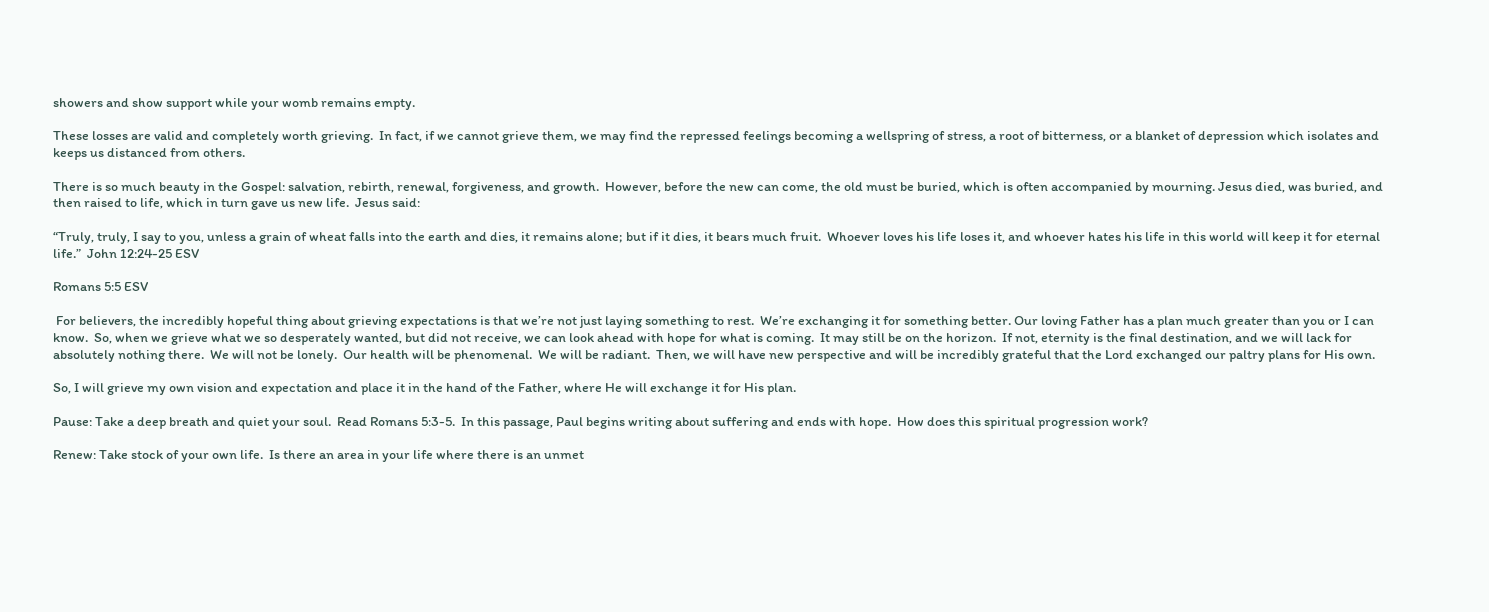showers and show support while your womb remains empty.

These losses are valid and completely worth grieving.  In fact, if we cannot grieve them, we may find the repressed feelings becoming a wellspring of stress, a root of bitterness, or a blanket of depression which isolates and keeps us distanced from others.

There is so much beauty in the Gospel: salvation, rebirth, renewal, forgiveness, and growth.  However, before the new can come, the old must be buried, which is often accompanied by mourning. Jesus died, was buried, and then raised to life, which in turn gave us new life.  Jesus said:

“Truly, truly, I say to you, unless a grain of wheat falls into the earth and dies, it remains alone; but if it dies, it bears much fruit.  Whoever loves his life loses it, and whoever hates his life in this world will keep it for eternal life.”  John 12:24-25 ESV

Romans 5:5 ESV

 For believers, the incredibly hopeful thing about grieving expectations is that we’re not just laying something to rest.  We’re exchanging it for something better. Our loving Father has a plan much greater than you or I can know.  So, when we grieve what we so desperately wanted, but did not receive, we can look ahead with hope for what is coming.  It may still be on the horizon.  If not, eternity is the final destination, and we will lack for absolutely nothing there.  We will not be lonely.  Our health will be phenomenal.  We will be radiant.  Then, we will have new perspective and will be incredibly grateful that the Lord exchanged our paltry plans for His own.

So, I will grieve my own vision and expectation and place it in the hand of the Father, where He will exchange it for His plan.

Pause: Take a deep breath and quiet your soul.  Read Romans 5:3-5.  In this passage, Paul begins writing about suffering and ends with hope.  How does this spiritual progression work?

Renew: Take stock of your own life.  Is there an area in your life where there is an unmet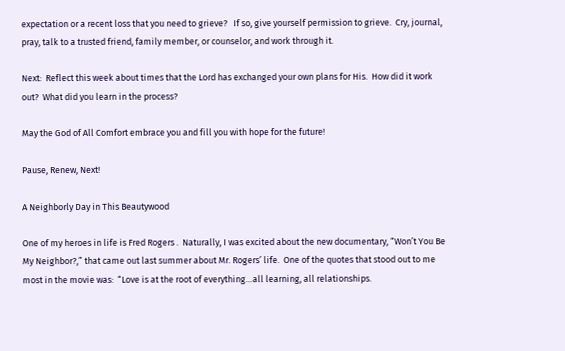expectation or a recent loss that you need to grieve?   If so, give yourself permission to grieve.  Cry, journal, pray, talk to a trusted friend, family member, or counselor, and work through it.

Next:  Reflect this week about times that the Lord has exchanged your own plans for His.  How did it work out?  What did you learn in the process?

May the God of All Comfort embrace you and fill you with hope for the future!

Pause, Renew, Next!

A Neighborly Day in This Beautywood

One of my heroes in life is Fred Rogers .  Naturally, I was excited about the new documentary, “Won’t You Be My Neighbor?,” that came out last summer about Mr. Rogers’ life.  One of the quotes that stood out to me most in the movie was:  “Love is at the root of everything…all learning, all relationships.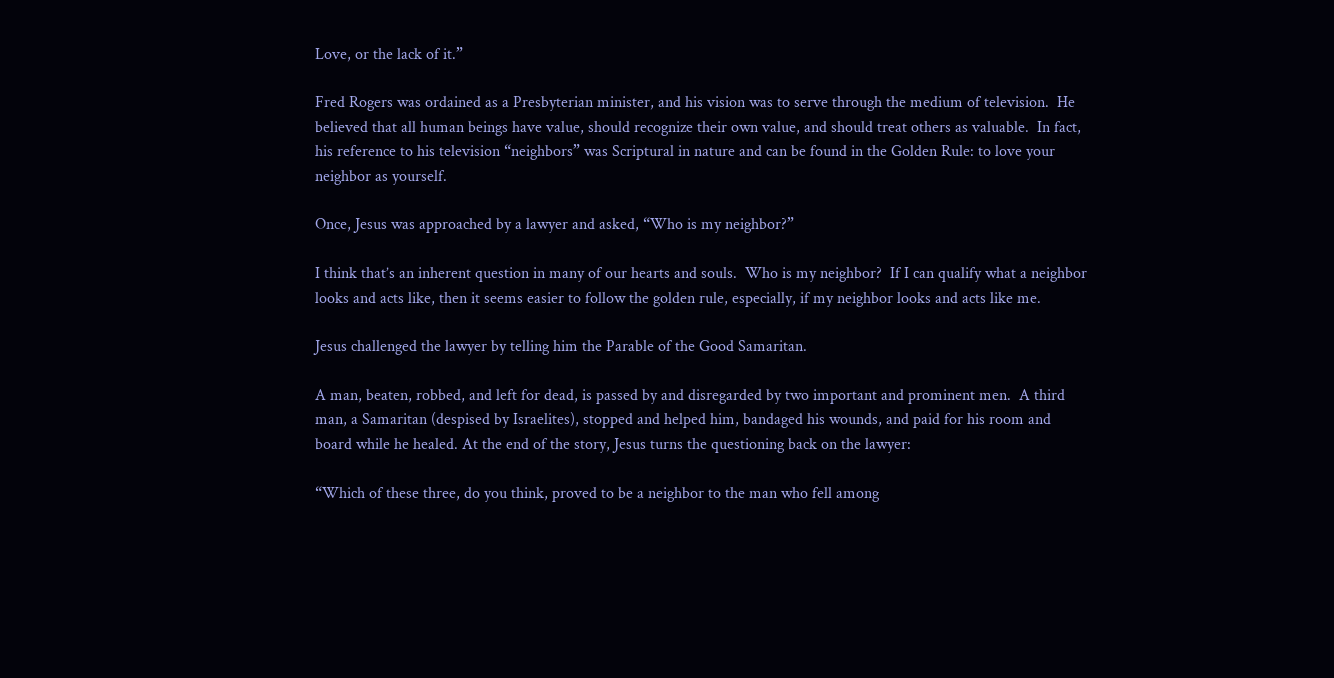Love, or the lack of it.”

Fred Rogers was ordained as a Presbyterian minister, and his vision was to serve through the medium of television.  He believed that all human beings have value, should recognize their own value, and should treat others as valuable.  In fact, his reference to his television “neighbors” was Scriptural in nature and can be found in the Golden Rule: to love your neighbor as yourself.

Once, Jesus was approached by a lawyer and asked, “Who is my neighbor?”

I think that’s an inherent question in many of our hearts and souls.  Who is my neighbor?  If I can qualify what a neighbor looks and acts like, then it seems easier to follow the golden rule, especially, if my neighbor looks and acts like me.

Jesus challenged the lawyer by telling him the Parable of the Good Samaritan.

A man, beaten, robbed, and left for dead, is passed by and disregarded by two important and prominent men.  A third man, a Samaritan (despised by Israelites), stopped and helped him, bandaged his wounds, and paid for his room and board while he healed. At the end of the story, Jesus turns the questioning back on the lawyer:

“Which of these three, do you think, proved to be a neighbor to the man who fell among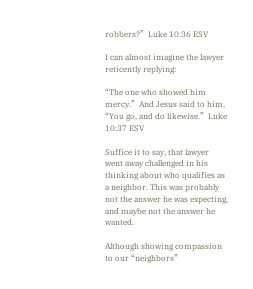robbers?”  Luke 10:36 ESV

I can almost imagine the lawyer reticently replying:

“The one who showed him mercy.”  And Jesus said to him, “You go, and do likewise.”  Luke 10:37 ESV

Suffice it to say, that lawyer went away challenged in his thinking about who qualifies as a neighbor. This was probably not the answer he was expecting, and maybe not the answer he wanted.

Although showing compassion to our “neighbors”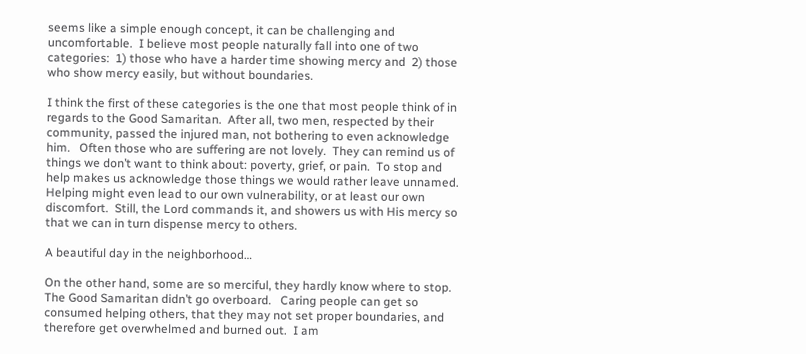seems like a simple enough concept, it can be challenging and uncomfortable.  I believe most people naturally fall into one of two categories:  1) those who have a harder time showing mercy and  2) those who show mercy easily, but without boundaries.

I think the first of these categories is the one that most people think of in regards to the Good Samaritan.  After all, two men, respected by their community, passed the injured man, not bothering to even acknowledge him.   Often those who are suffering are not lovely.  They can remind us of things we don’t want to think about: poverty, grief, or pain.  To stop and help makes us acknowledge those things we would rather leave unnamed.  Helping might even lead to our own vulnerability, or at least our own discomfort.  Still, the Lord commands it, and showers us with His mercy so that we can in turn dispense mercy to others.

A beautiful day in the neighborhood…

On the other hand, some are so merciful, they hardly know where to stop.   The Good Samaritan didn’t go overboard.   Caring people can get so consumed helping others, that they may not set proper boundaries, and therefore get overwhelmed and burned out.  I am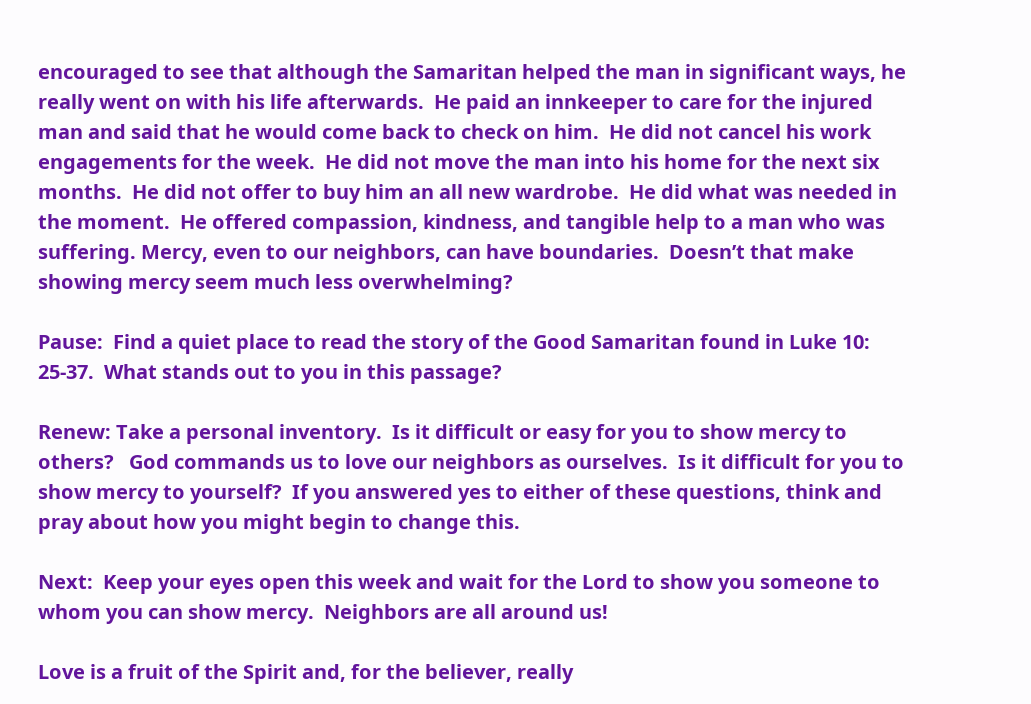encouraged to see that although the Samaritan helped the man in significant ways, he really went on with his life afterwards.  He paid an innkeeper to care for the injured man and said that he would come back to check on him.  He did not cancel his work engagements for the week.  He did not move the man into his home for the next six months.  He did not offer to buy him an all new wardrobe.  He did what was needed in the moment.  He offered compassion, kindness, and tangible help to a man who was suffering. Mercy, even to our neighbors, can have boundaries.  Doesn’t that make showing mercy seem much less overwhelming?

Pause:  Find a quiet place to read the story of the Good Samaritan found in Luke 10: 25-37.  What stands out to you in this passage?

Renew: Take a personal inventory.  Is it difficult or easy for you to show mercy to others?   God commands us to love our neighbors as ourselves.  Is it difficult for you to show mercy to yourself?  If you answered yes to either of these questions, think and pray about how you might begin to change this.

Next:  Keep your eyes open this week and wait for the Lord to show you someone to whom you can show mercy.  Neighbors are all around us!

Love is a fruit of the Spirit and, for the believer, really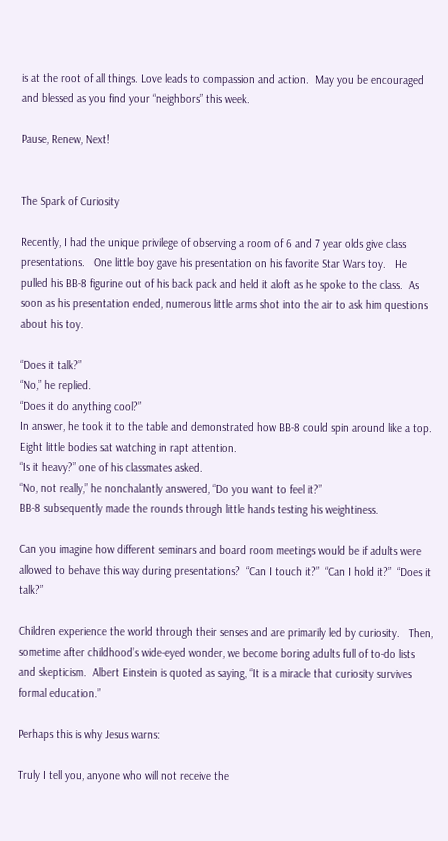is at the root of all things. Love leads to compassion and action.  May you be encouraged and blessed as you find your “neighbors” this week.

Pause, Renew, Next!


The Spark of Curiosity

Recently, I had the unique privilege of observing a room of 6 and 7 year olds give class presentations.   One little boy gave his presentation on his favorite Star Wars toy.   He pulled his BB-8 figurine out of his back pack and held it aloft as he spoke to the class.  As soon as his presentation ended, numerous little arms shot into the air to ask him questions about his toy.

“Does it talk?”
“No,” he replied.
“Does it do anything cool?”
In answer, he took it to the table and demonstrated how BB-8 could spin around like a top.   Eight little bodies sat watching in rapt attention.
“Is it heavy?” one of his classmates asked.
“No, not really,” he nonchalantly answered, “Do you want to feel it?”
BB-8 subsequently made the rounds through little hands testing his weightiness.

Can you imagine how different seminars and board room meetings would be if adults were allowed to behave this way during presentations?  “Can I touch it?”  “Can I hold it?”  “Does it talk?”

Children experience the world through their senses and are primarily led by curiosity.   Then, sometime after childhood’s wide-eyed wonder, we become boring adults full of to-do lists and skepticism.  Albert Einstein is quoted as saying, “It is a miracle that curiosity survives formal education.”

Perhaps this is why Jesus warns:

Truly I tell you, anyone who will not receive the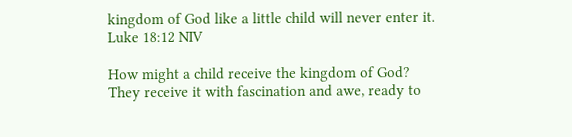kingdom of God like a little child will never enter it. Luke 18:12 NIV

How might a child receive the kingdom of God?  They receive it with fascination and awe, ready to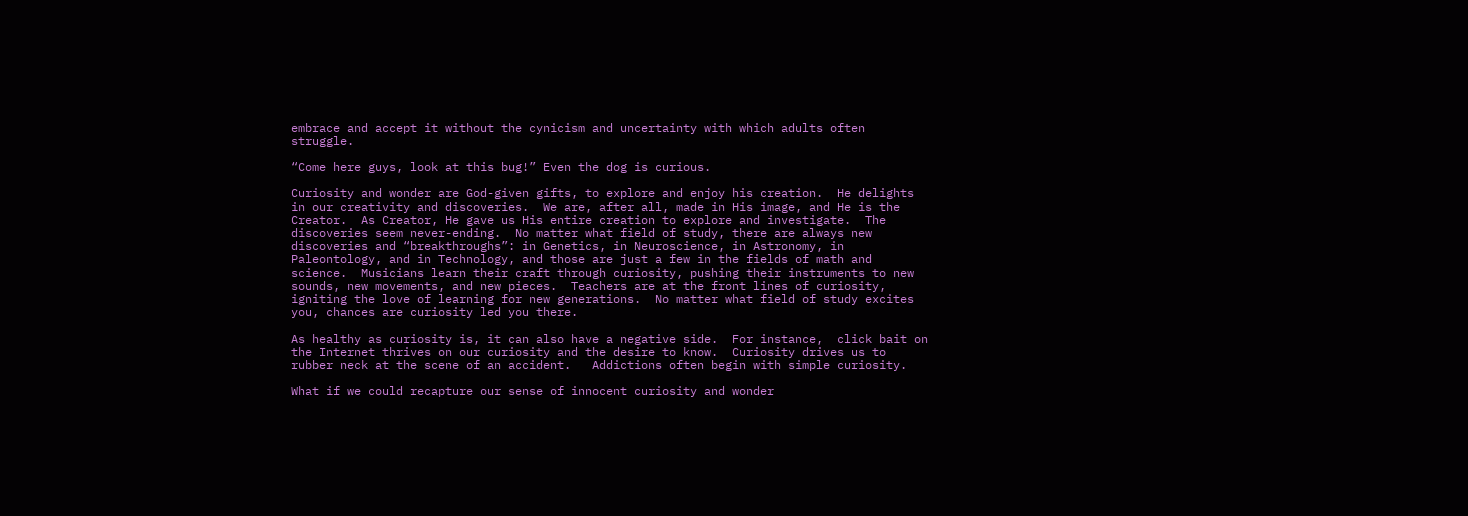embrace and accept it without the cynicism and uncertainty with which adults often struggle.

“Come here guys, look at this bug!” Even the dog is curious.

Curiosity and wonder are God-given gifts, to explore and enjoy his creation.  He delights in our creativity and discoveries.  We are, after all, made in His image, and He is the Creator.  As Creator, He gave us His entire creation to explore and investigate.  The discoveries seem never-ending.  No matter what field of study, there are always new discoveries and “breakthroughs”: in Genetics, in Neuroscience, in Astronomy, in Paleontology, and in Technology, and those are just a few in the fields of math and science.  Musicians learn their craft through curiosity, pushing their instruments to new sounds, new movements, and new pieces.  Teachers are at the front lines of curiosity, igniting the love of learning for new generations.  No matter what field of study excites you, chances are curiosity led you there.

As healthy as curiosity is, it can also have a negative side.  For instance,  click bait on the Internet thrives on our curiosity and the desire to know.  Curiosity drives us to rubber neck at the scene of an accident.   Addictions often begin with simple curiosity.

What if we could recapture our sense of innocent curiosity and wonder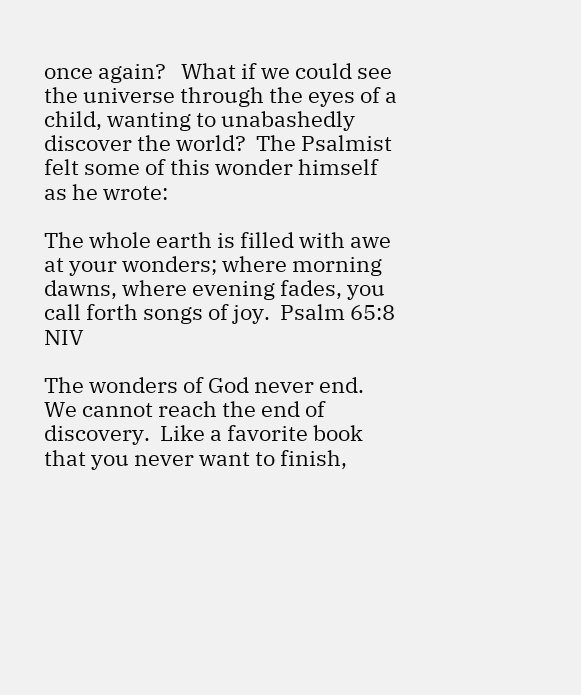once again?   What if we could see the universe through the eyes of a child, wanting to unabashedly discover the world?  The Psalmist felt some of this wonder himself as he wrote:

The whole earth is filled with awe at your wonders; where morning dawns, where evening fades, you call forth songs of joy.  Psalm 65:8 NIV

The wonders of God never end.  We cannot reach the end of discovery.  Like a favorite book that you never want to finish,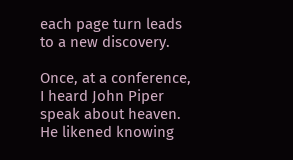each page turn leads to a new discovery.

Once, at a conference, I heard John Piper speak about heaven.  He likened knowing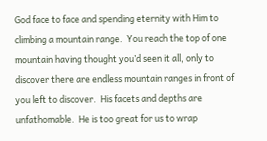God face to face and spending eternity with Him to climbing a mountain range.  You reach the top of one mountain having thought you’d seen it all, only to discover there are endless mountain ranges in front of you left to discover.  His facets and depths are unfathomable.  He is too great for us to wrap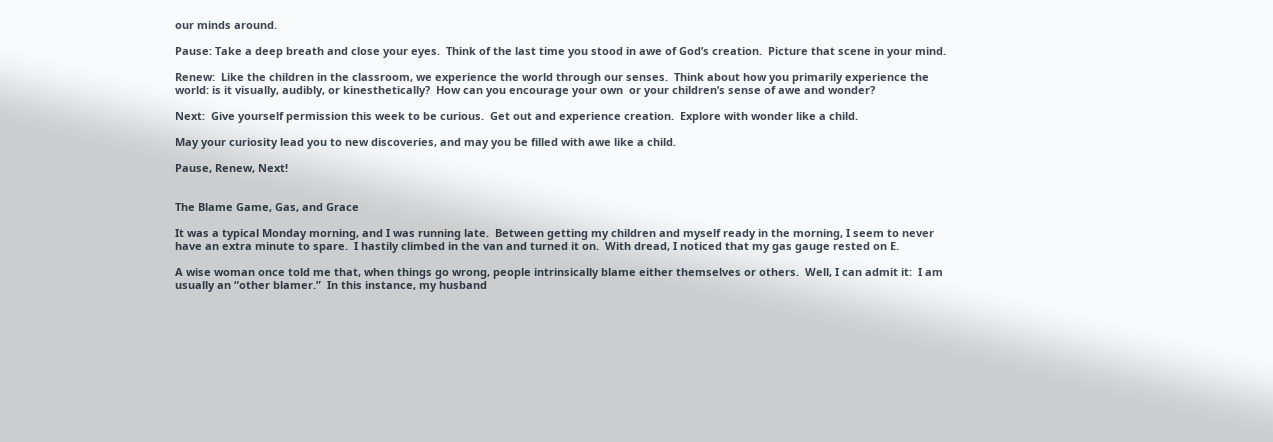our minds around.

Pause: Take a deep breath and close your eyes.  Think of the last time you stood in awe of God’s creation.  Picture that scene in your mind.

Renew:  Like the children in the classroom, we experience the world through our senses.  Think about how you primarily experience the world: is it visually, audibly, or kinesthetically?  How can you encourage your own  or your children’s sense of awe and wonder?

Next:  Give yourself permission this week to be curious.  Get out and experience creation.  Explore with wonder like a child.

May your curiosity lead you to new discoveries, and may you be filled with awe like a child.

Pause, Renew, Next!


The Blame Game, Gas, and Grace

It was a typical Monday morning, and I was running late.  Between getting my children and myself ready in the morning, I seem to never have an extra minute to spare.  I hastily climbed in the van and turned it on.  With dread, I noticed that my gas gauge rested on E.

A wise woman once told me that, when things go wrong, people intrinsically blame either themselves or others.  Well, I can admit it:  I am usually an “other blamer.”  In this instance, my husband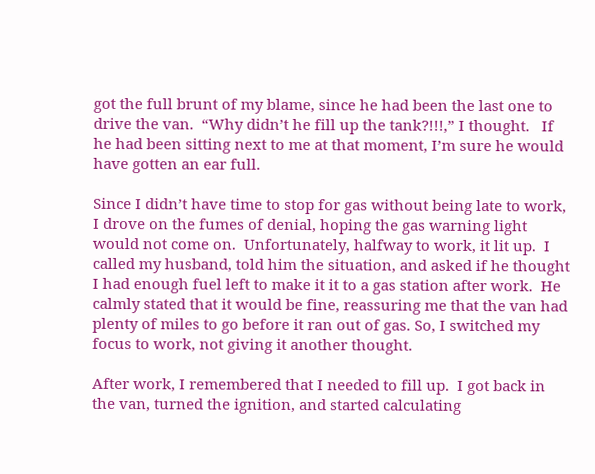got the full brunt of my blame, since he had been the last one to drive the van.  “Why didn’t he fill up the tank?!!!,” I thought.   If he had been sitting next to me at that moment, I’m sure he would have gotten an ear full.

Since I didn’t have time to stop for gas without being late to work, I drove on the fumes of denial, hoping the gas warning light would not come on.  Unfortunately, halfway to work, it lit up.  I called my husband, told him the situation, and asked if he thought I had enough fuel left to make it it to a gas station after work.  He calmly stated that it would be fine, reassuring me that the van had plenty of miles to go before it ran out of gas. So, I switched my focus to work, not giving it another thought.

After work, I remembered that I needed to fill up.  I got back in the van, turned the ignition, and started calculating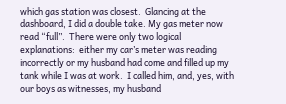which gas station was closest.  Glancing at the dashboard, I did a double take. My gas meter now read “full”.  There were only two logical explanations:  either my car’s meter was reading incorrectly or my husband had come and filled up my tank while I was at work.  I called him, and, yes, with our boys as witnesses, my husband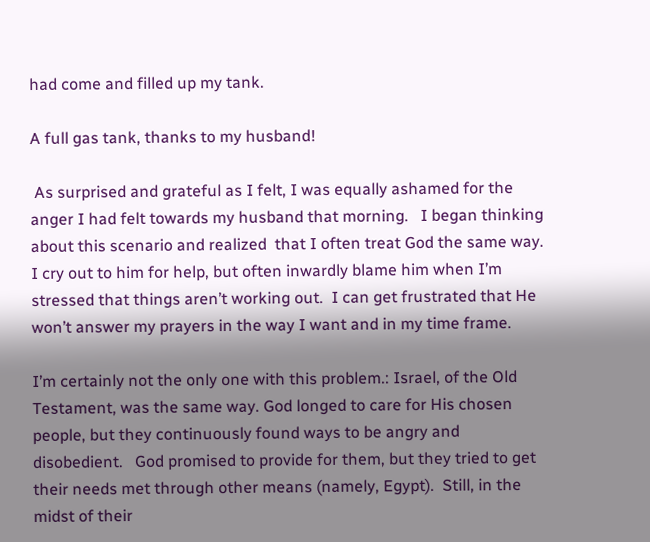had come and filled up my tank.

A full gas tank, thanks to my husband!

 As surprised and grateful as I felt, I was equally ashamed for the anger I had felt towards my husband that morning.   I began thinking about this scenario and realized  that I often treat God the same way.  I cry out to him for help, but often inwardly blame him when I’m stressed that things aren’t working out.  I can get frustrated that He won’t answer my prayers in the way I want and in my time frame.

I’m certainly not the only one with this problem.: Israel, of the Old Testament, was the same way. God longed to care for His chosen people, but they continuously found ways to be angry and disobedient.   God promised to provide for them, but they tried to get their needs met through other means (namely, Egypt).  Still, in the midst of their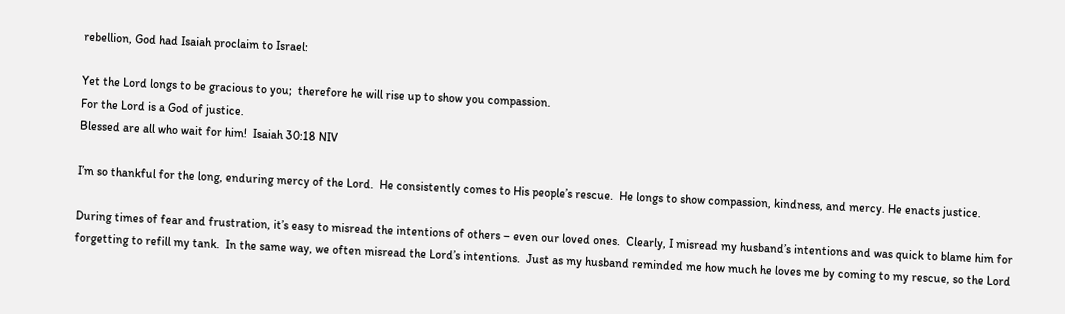rebellion, God had Isaiah proclaim to Israel:

Yet the Lord longs to be gracious to you;  therefore he will rise up to show you compassion.
For the Lord is a God of justice.
Blessed are all who wait for him!  Isaiah 30:18 NIV

I’m so thankful for the long, enduring mercy of the Lord.  He consistently comes to His people’s rescue.  He longs to show compassion, kindness, and mercy. He enacts justice.

During times of fear and frustration, it’s easy to misread the intentions of others – even our loved ones.  Clearly, I misread my husband’s intentions and was quick to blame him for forgetting to refill my tank.  In the same way, we often misread the Lord’s intentions.  Just as my husband reminded me how much he loves me by coming to my rescue, so the Lord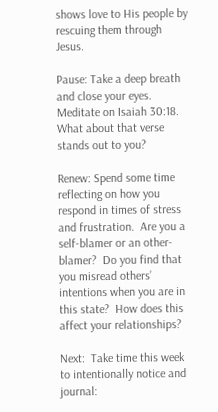shows love to His people by rescuing them through Jesus.

Pause: Take a deep breath and close your eyes.  Meditate on Isaiah 30:18.  What about that verse stands out to you?

Renew: Spend some time reflecting on how you respond in times of stress and frustration.  Are you a self-blamer or an other-blamer?  Do you find that you misread others’ intentions when you are in this state?  How does this affect your relationships?

Next:  Take time this week to intentionally notice and journal: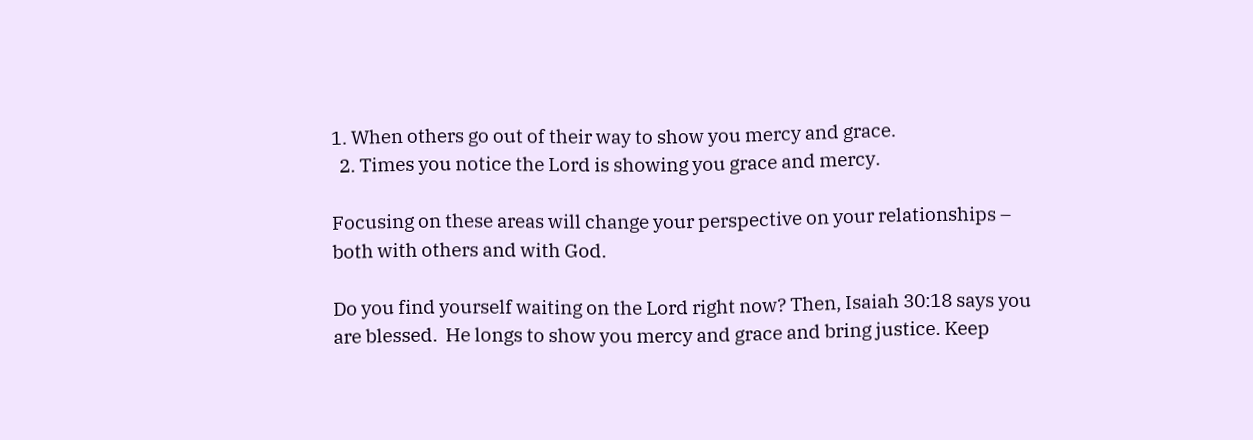1. When others go out of their way to show you mercy and grace.
  2. Times you notice the Lord is showing you grace and mercy.

Focusing on these areas will change your perspective on your relationships – both with others and with God.

Do you find yourself waiting on the Lord right now? Then, Isaiah 30:18 says you are blessed.  He longs to show you mercy and grace and bring justice. Keep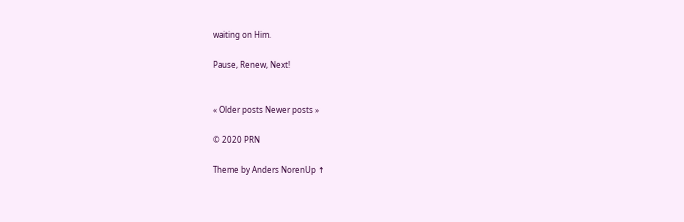waiting on Him.

Pause, Renew, Next!


« Older posts Newer posts »

© 2020 PRN

Theme by Anders NorenUp ↑